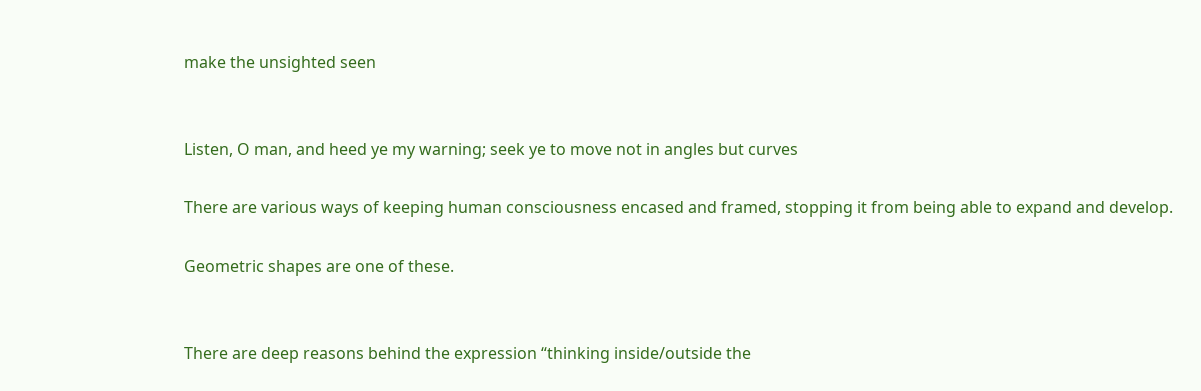make the unsighted seen


Listen, O man, and heed ye my warning; seek ye to move not in angles but curves

There are various ways of keeping human consciousness encased and framed, stopping it from being able to expand and develop.

Geometric shapes are one of these.


There are deep reasons behind the expression “thinking inside/outside the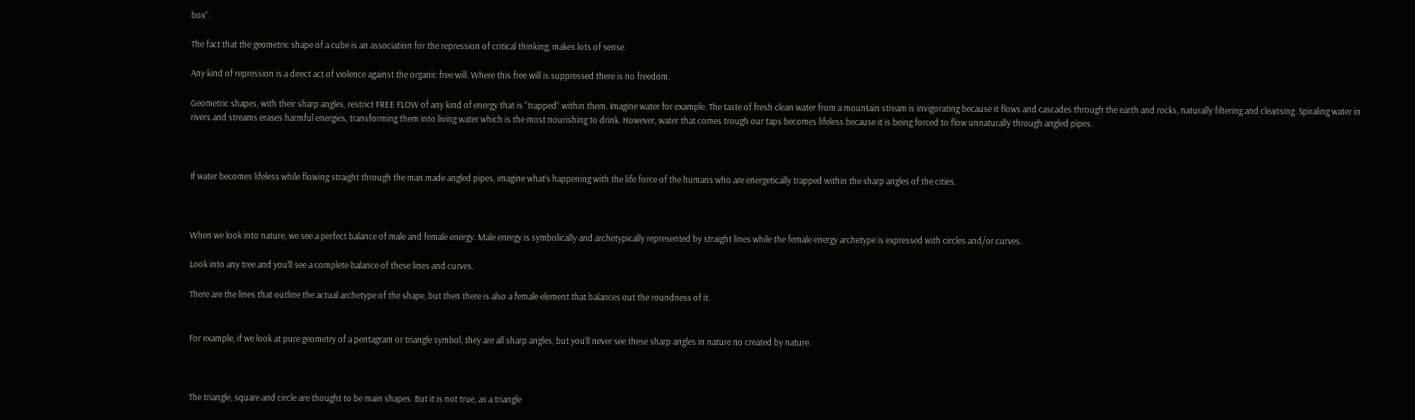box”.

The fact that the geometric shape of a cube is an association for the repression of critical thinking, makes lots of sense.

Any kind of repression is a direct act of violence against the organic free will. Where this free will is suppressed there is no freedom.

Geometric shapes, with their sharp angles, restrict FREE FLOW of any kind of energy that is “trapped” within them. Imagine water for example. The taste of fresh clean water from a mountain stream is invigorating because it flows and cascades through the earth and rocks, naturally filtering and cleansing. Spiraling water in rivers and streams erases harmful energies, transforming them into living water which is the most nourishing to drink. However, water that comes trough our taps becomes lifeless because it is being forced to flow unnaturally through angled pipes.



If water becomes lifeless while flowing straight through the man made angled pipes, imagine what’s happening with the life force of the humans who are energetically trapped within the sharp angles of the cities.



When we look into nature, we see a perfect balance of male and female energy. Male energy is symbolically and archetypically represented by straight lines while the female energy archetype is expressed with circles and/or curves.

Look into any tree and you’ll see a complete balance of these lines and curves.

There are the lines that outline the actual archetype of the shape, but then there is also a female element that balances out the roundness of it.


For example, if we look at pure geometry of a pentagram or triangle symbol, they are all sharp angles, but you’ll never see these sharp angles in nature no created by nature.



The triangle, square and circle are thought to be main shapes. But it is not true, as a triangle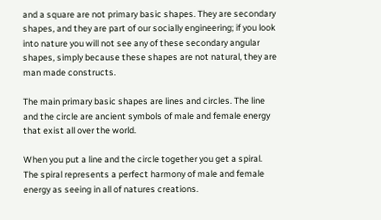and a square are not primary basic shapes. They are secondary shapes, and they are part of our socially engineering; if you look into nature you will not see any of these secondary angular shapes, simply because these shapes are not natural, they are man made constructs.

The main primary basic shapes are lines and circles. The line and the circle are ancient symbols of male and female energy that exist all over the world.

When you put a line and the circle together you get a spiral. The spiral represents a perfect harmony of male and female energy as seeing in all of natures creations.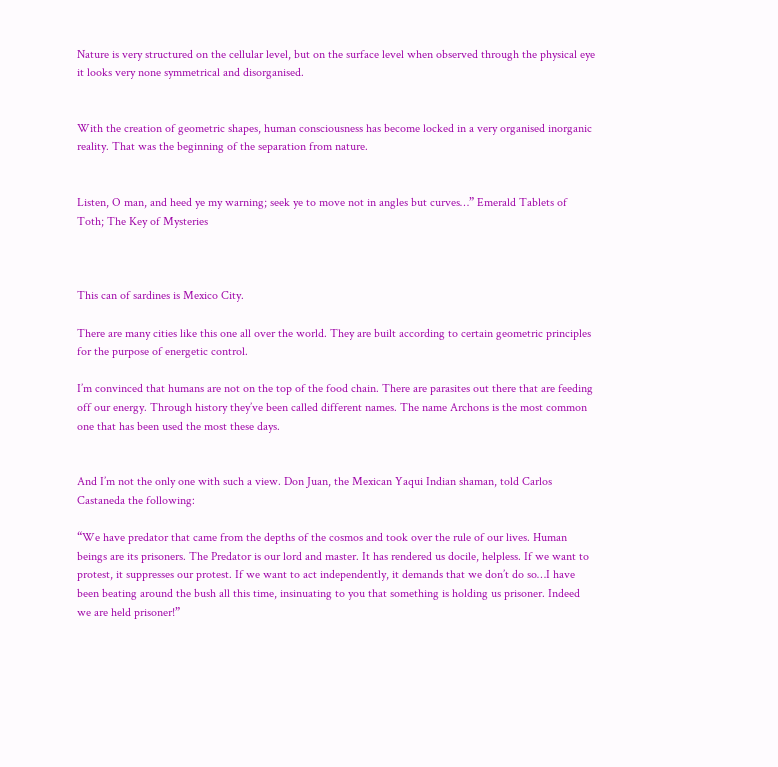Nature is very structured on the cellular level, but on the surface level when observed through the physical eye it looks very none symmetrical and disorganised.


With the creation of geometric shapes, human consciousness has become locked in a very organised inorganic reality. That was the beginning of the separation from nature.


Listen, O man, and heed ye my warning; seek ye to move not in angles but curves…” Emerald Tablets of Toth; The Key of Mysteries



This can of sardines is Mexico City.

There are many cities like this one all over the world. They are built according to certain geometric principles for the purpose of energetic control.

I’m convinced that humans are not on the top of the food chain. There are parasites out there that are feeding off our energy. Through history they’ve been called different names. The name Archons is the most common one that has been used the most these days.


And I’m not the only one with such a view. Don Juan, the Mexican Yaqui Indian shaman, told Carlos Castaneda the following:

“We have predator that came from the depths of the cosmos and took over the rule of our lives. Human beings are its prisoners. The Predator is our lord and master. It has rendered us docile, helpless. If we want to protest, it suppresses our protest. If we want to act independently, it demands that we don’t do so…I have been beating around the bush all this time, insinuating to you that something is holding us prisoner. Indeed we are held prisoner!”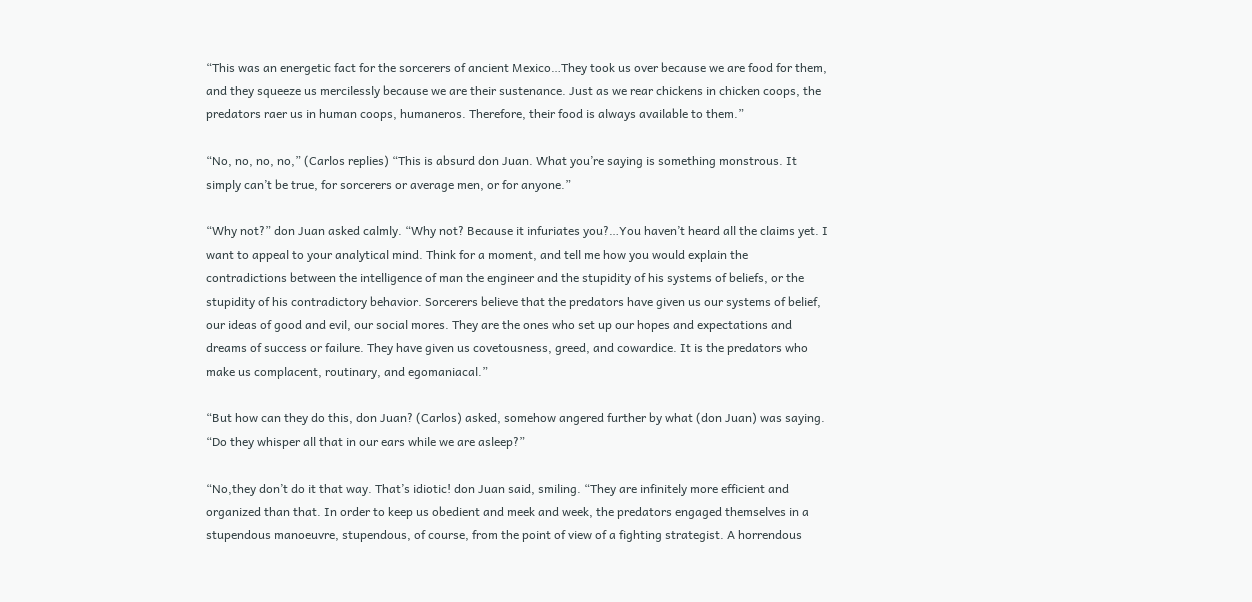“This was an energetic fact for the sorcerers of ancient Mexico…They took us over because we are food for them, and they squeeze us mercilessly because we are their sustenance. Just as we rear chickens in chicken coops, the predators raer us in human coops, humaneros. Therefore, their food is always available to them.”

“No, no, no, no,” (Carlos replies) “This is absurd don Juan. What you’re saying is something monstrous. It simply can’t be true, for sorcerers or average men, or for anyone.”

“Why not?” don Juan asked calmly. “Why not? Because it infuriates you?…You haven’t heard all the claims yet. I want to appeal to your analytical mind. Think for a moment, and tell me how you would explain the contradictions between the intelligence of man the engineer and the stupidity of his systems of beliefs, or the stupidity of his contradictory behavior. Sorcerers believe that the predators have given us our systems of belief, our ideas of good and evil, our social mores. They are the ones who set up our hopes and expectations and dreams of success or failure. They have given us covetousness, greed, and cowardice. It is the predators who make us complacent, routinary, and egomaniacal.”

“But how can they do this, don Juan? (Carlos) asked, somehow angered further by what (don Juan) was saying. “Do they whisper all that in our ears while we are asleep?”

“No,they don’t do it that way. That’s idiotic! don Juan said, smiling. “They are infinitely more efficient and organized than that. In order to keep us obedient and meek and week, the predators engaged themselves in a stupendous manoeuvre, stupendous, of course, from the point of view of a fighting strategist. A horrendous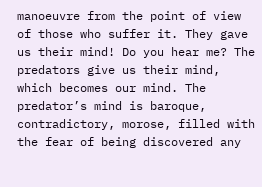manoeuvre from the point of view of those who suffer it. They gave us their mind! Do you hear me? The predators give us their mind, which becomes our mind. The predator’s mind is baroque, contradictory, morose, filled with the fear of being discovered any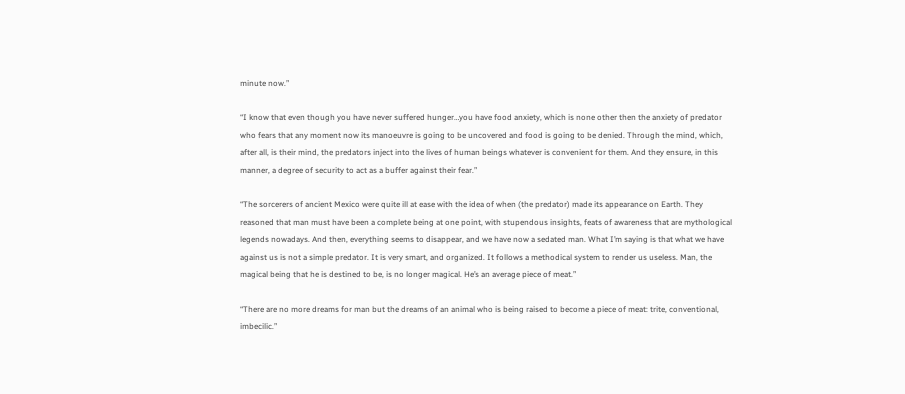minute now.”

“I know that even though you have never suffered hunger…you have food anxiety, which is none other then the anxiety of predator who fears that any moment now its manoeuvre is going to be uncovered and food is going to be denied. Through the mind, which, after all, is their mind, the predators inject into the lives of human beings whatever is convenient for them. And they ensure, in this manner, a degree of security to act as a buffer against their fear.”

“The sorcerers of ancient Mexico were quite ill at ease with the idea of when (the predator) made its appearance on Earth. They reasoned that man must have been a complete being at one point, with stupendous insights, feats of awareness that are mythological legends nowadays. And then, everything seems to disappear, and we have now a sedated man. What I’m saying is that what we have against us is not a simple predator. It is very smart, and organized. It follows a methodical system to render us useless. Man, the magical being that he is destined to be, is no longer magical. He’s an average piece of meat.”

“There are no more dreams for man but the dreams of an animal who is being raised to become a piece of meat: trite, conventional, imbecilic.”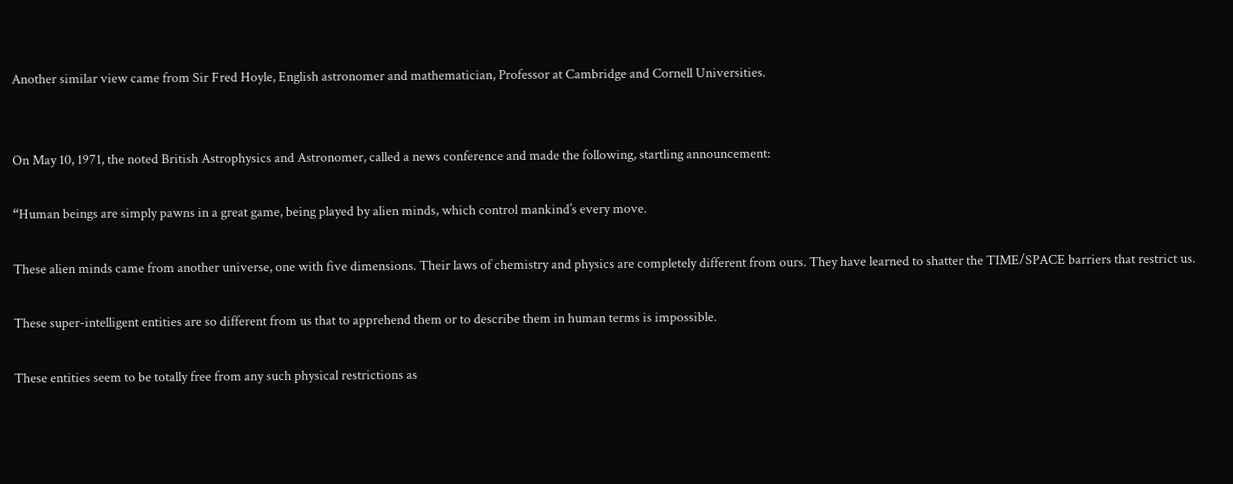Another similar view came from Sir Fred Hoyle, English astronomer and mathematician, Professor at Cambridge and Cornell Universities.


On May 10, 1971, the noted British Astrophysics and Astronomer, called a news conference and made the following, startling announcement:

“Human beings are simply pawns in a great game, being played by alien minds, which control mankind’s every move.

These alien minds came from another universe, one with five dimensions. Their laws of chemistry and physics are completely different from ours. They have learned to shatter the TIME/SPACE barriers that restrict us.

These super-intelligent entities are so different from us that to apprehend them or to describe them in human terms is impossible.

These entities seem to be totally free from any such physical restrictions as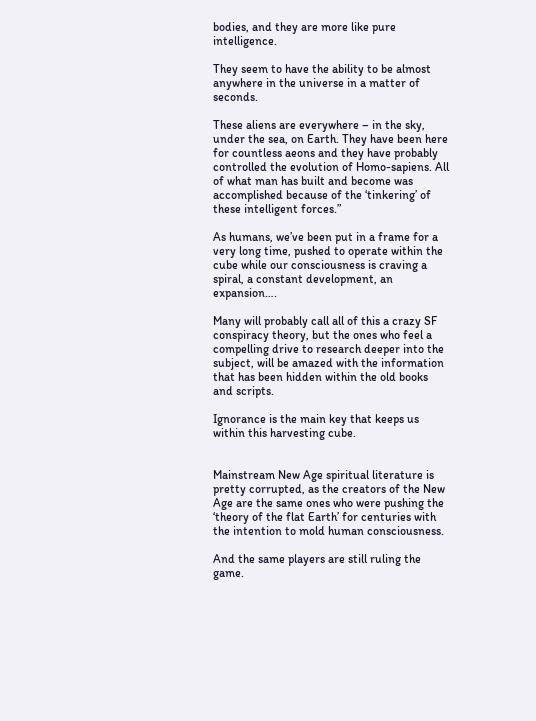bodies, and they are more like pure intelligence.

They seem to have the ability to be almost anywhere in the universe in a matter of seconds.

These aliens are everywhere – in the sky, under the sea, on Earth. They have been here for countless aeons and they have probably controlled the evolution of Homo-sapiens. All of what man has built and become was accomplished because of the ‘tinkering’ of these intelligent forces.”

As humans, we’ve been put in a frame for a very long time, pushed to operate within the cube while our consciousness is craving a spiral, a constant development, an expansion….

Many will probably call all of this a crazy SF conspiracy theory, but the ones who feel a compelling drive to research deeper into the subject, will be amazed with the information that has been hidden within the old books and scripts.

Ignorance is the main key that keeps us within this harvesting cube.


Mainstream New Age spiritual literature is pretty corrupted, as the creators of the New Age are the same ones who were pushing the ‘theory of the flat Earth’ for centuries with the intention to mold human consciousness.

And the same players are still ruling the game.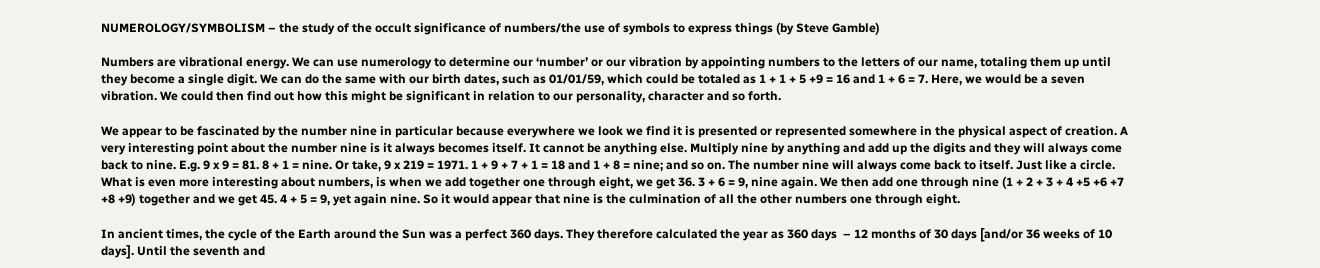NUMEROLOGY/SYMBOLISM – the study of the occult significance of numbers/the use of symbols to express things (by Steve Gamble)

Numbers are vibrational energy. We can use numerology to determine our ‘number’ or our vibration by appointing numbers to the letters of our name, totaling them up until they become a single digit. We can do the same with our birth dates, such as 01/01/59, which could be totaled as 1 + 1 + 5 +9 = 16 and 1 + 6 = 7. Here, we would be a seven vibration. We could then find out how this might be significant in relation to our personality, character and so forth.

We appear to be fascinated by the number nine in particular because everywhere we look we find it is presented or represented somewhere in the physical aspect of creation. A very interesting point about the number nine is it always becomes itself. It cannot be anything else. Multiply nine by anything and add up the digits and they will always come back to nine. E.g. 9 x 9 = 81. 8 + 1 = nine. Or take, 9 x 219 = 1971. 1 + 9 + 7 + 1 = 18 and 1 + 8 = nine; and so on. The number nine will always come back to itself. Just like a circle. What is even more interesting about numbers, is when we add together one through eight, we get 36. 3 + 6 = 9, nine again. We then add one through nine (1 + 2 + 3 + 4 +5 +6 +7 +8 +9) together and we get 45. 4 + 5 = 9, yet again nine. So it would appear that nine is the culmination of all the other numbers one through eight.

In ancient times, the cycle of the Earth around the Sun was a perfect 360 days. They therefore calculated the year as 360 days  – 12 months of 30 days [and/or 36 weeks of 10 days]. Until the seventh and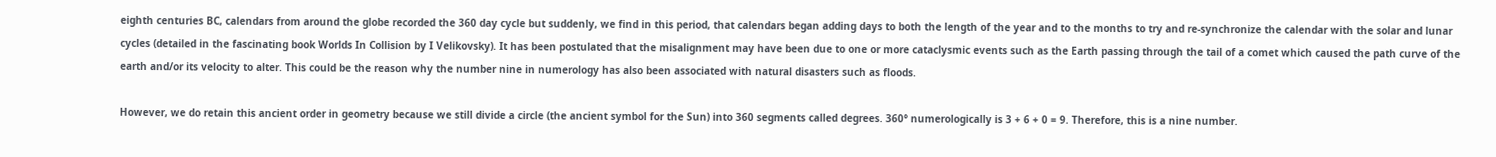eighth centuries BC, calendars from around the globe recorded the 360 day cycle but suddenly, we find in this period, that calendars began adding days to both the length of the year and to the months to try and re-synchronize the calendar with the solar and lunar cycles (detailed in the fascinating book Worlds In Collision by I Velikovsky). It has been postulated that the misalignment may have been due to one or more cataclysmic events such as the Earth passing through the tail of a comet which caused the path curve of the earth and/or its velocity to alter. This could be the reason why the number nine in numerology has also been associated with natural disasters such as floods.

However, we do retain this ancient order in geometry because we still divide a circle (the ancient symbol for the Sun) into 360 segments called degrees. 360° numerologically is 3 + 6 + 0 = 9. Therefore, this is a nine number.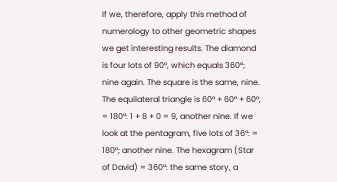If we, therefore, apply this method of numerology to other geometric shapes we get interesting results. The diamond is four lots of 90°, which equals 360°; nine again. The square is the same, nine. The equilateral triangle is 60° + 60° + 60°,  = 180°: 1 + 8 + 0 = 9, another nine. If we look at the pentagram, five lots of 36°: = 180°; another nine. The hexagram (Star of David) = 360°: the same story, a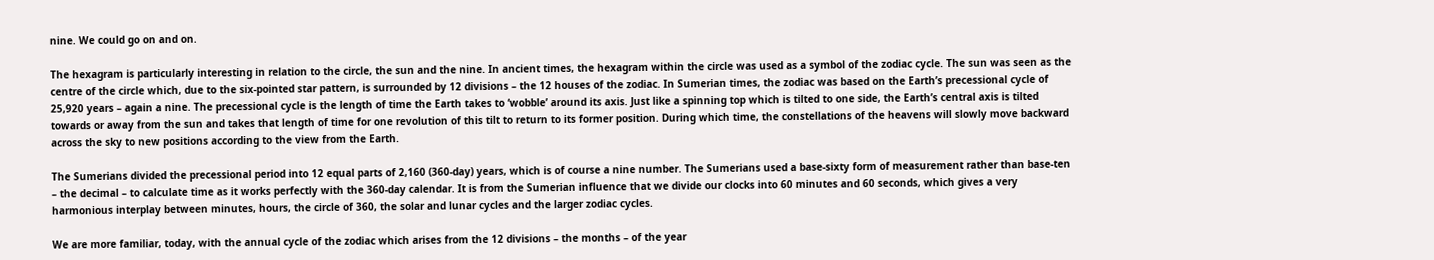nine. We could go on and on.

The hexagram is particularly interesting in relation to the circle, the sun and the nine. In ancient times, the hexagram within the circle was used as a symbol of the zodiac cycle. The sun was seen as the centre of the circle which, due to the six-pointed star pattern, is surrounded by 12 divisions – the 12 houses of the zodiac. In Sumerian times, the zodiac was based on the Earth’s precessional cycle of 25,920 years – again a nine. The precessional cycle is the length of time the Earth takes to ‘wobble’ around its axis. Just like a spinning top which is tilted to one side, the Earth’s central axis is tilted towards or away from the sun and takes that length of time for one revolution of this tilt to return to its former position. During which time, the constellations of the heavens will slowly move backward across the sky to new positions according to the view from the Earth.

The Sumerians divided the precessional period into 12 equal parts of 2,160 (360-day) years, which is of course a nine number. The Sumerians used a base-sixty form of measurement rather than base-ten – the decimal – to calculate time as it works perfectly with the 360-day calendar. It is from the Sumerian influence that we divide our clocks into 60 minutes and 60 seconds, which gives a very harmonious interplay between minutes, hours, the circle of 360, the solar and lunar cycles and the larger zodiac cycles.

We are more familiar, today, with the annual cycle of the zodiac which arises from the 12 divisions – the months – of the year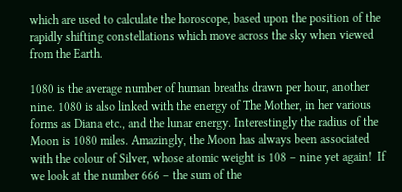which are used to calculate the horoscope, based upon the position of the rapidly shifting constellations which move across the sky when viewed from the Earth.

1080 is the average number of human breaths drawn per hour, another nine. 1080 is also linked with the energy of The Mother, in her various forms as Diana etc., and the lunar energy. Interestingly the radius of the Moon is 1080 miles. Amazingly, the Moon has always been associated with the colour of Silver, whose atomic weight is 108 – nine yet again!  If we look at the number 666 – the sum of the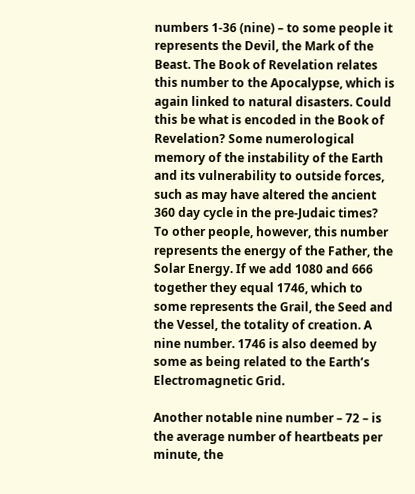numbers 1-36 (nine) – to some people it represents the Devil, the Mark of the Beast. The Book of Revelation relates this number to the Apocalypse, which is again linked to natural disasters. Could this be what is encoded in the Book of Revelation? Some numerological memory of the instability of the Earth and its vulnerability to outside forces, such as may have altered the ancient 360 day cycle in the pre-Judaic times? To other people, however, this number represents the energy of the Father, the Solar Energy. If we add 1080 and 666 together they equal 1746, which to some represents the Grail, the Seed and the Vessel, the totality of creation. A nine number. 1746 is also deemed by some as being related to the Earth’s Electromagnetic Grid.

Another notable nine number – 72 – is the average number of heartbeats per minute, the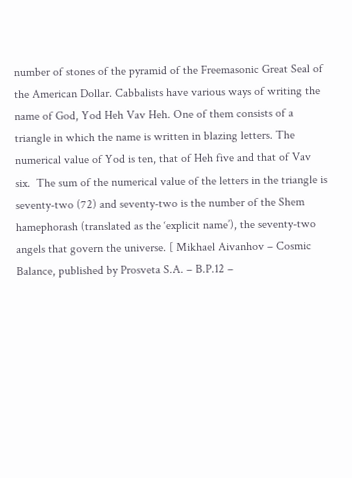number of stones of the pyramid of the Freemasonic Great Seal of the American Dollar. Cabbalists have various ways of writing the name of God, Yod Heh Vav Heh. One of them consists of a triangle in which the name is written in blazing letters. The numerical value of Yod is ten, that of Heh five and that of Vav six.  The sum of the numerical value of the letters in the triangle is seventy-two (72) and seventy-two is the number of the Shem hamephorash (translated as the ‘explicit name’), the seventy-two angels that govern the universe. [ Mikhael Aivanhov – Cosmic Balance, published by Prosveta S.A. – B.P.12 –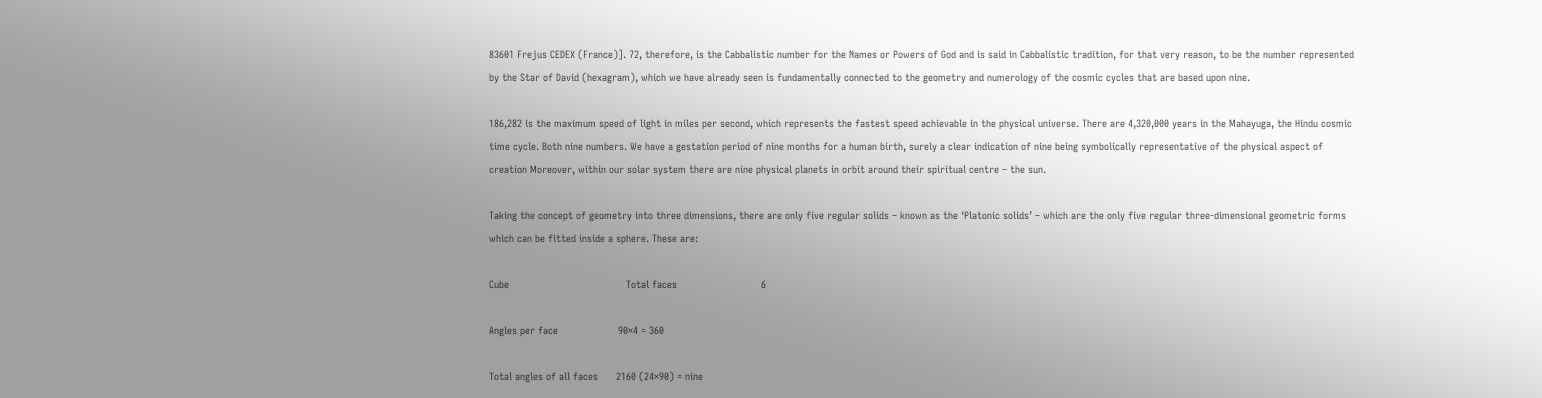83601 Frejus CEDEX (France)]. 72, therefore, is the Cabbalistic number for the Names or Powers of God and is said in Cabbalistic tradition, for that very reason, to be the number represented by the Star of David (hexagram), which we have already seen is fundamentally connected to the geometry and numerology of the cosmic cycles that are based upon nine.

186,282 is the maximum speed of light in miles per second, which represents the fastest speed achievable in the physical universe. There are 4,320,000 years in the Mahayuga, the Hindu cosmic time cycle. Both nine numbers. We have a gestation period of nine months for a human birth, surely a clear indication of nine being symbolically representative of the physical aspect of creation Moreover, within our solar system there are nine physical planets in orbit around their spiritual centre – the sun.

Taking the concept of geometry into three dimensions, there are only five regular solids – known as the ‘Platonic solids’ – which are the only five regular three-dimensional geometric forms which can be fitted inside a sphere. These are:

Cube                                       Total faces                            6

Angles per face                    90×4 = 360

Total angles of all faces      2160 (24×90) = nine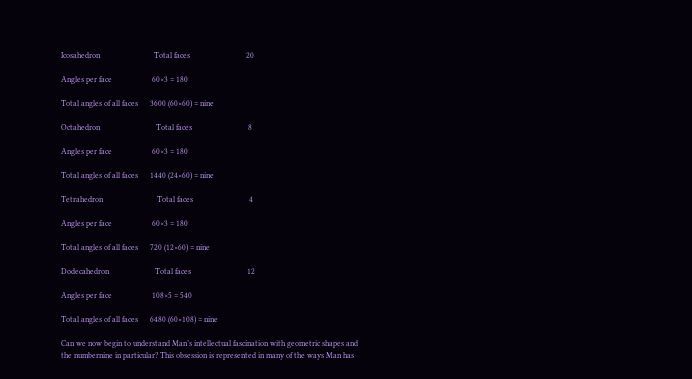Icosahedron                           Total faces                            20

Angles per face                    60×3 = 180

Total angles of all faces      3600 (60×60) = nine

Octahedron                            Total faces                            8

Angles per face                    60×3 = 180

Total angles of all faces      1440 (24×60) = nine

Tetrahedron                           Total faces                            4

Angles per face                    60×3 = 180

Total angles of all faces      720 (12×60) = nine

Dodecahedron                       Total faces                            12

Angles per face                    108×5 = 540

Total angles of all faces      6480 (60×108) = nine

Can we now begin to understand Man’s intellectual fascination with geometric shapes and the numbernine in particular? This obsession is represented in many of the ways Man has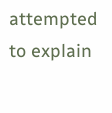attempted to explain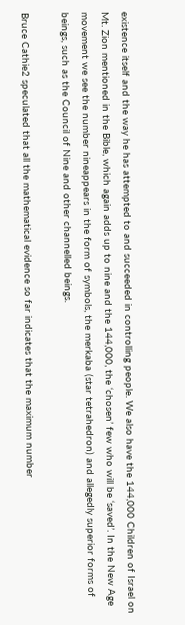existence itself and the way he has attempted to and succeeded in controlling people. We also have the 144,000 Children of Israel on Mt. Zion mentioned in the Bible, which again adds up to nine and the 144,000, the ‘chosen’ few who will be ‘saved’. In the New Age movement we see the number nineappears in the form of symbols, the merkaba (star tetrahedron) and allegedly superior forms of beings, such as the Council of Nine and other channelled beings.

Bruce Cathie2 speculated that all the mathematical evidence so far indicates that the maximum number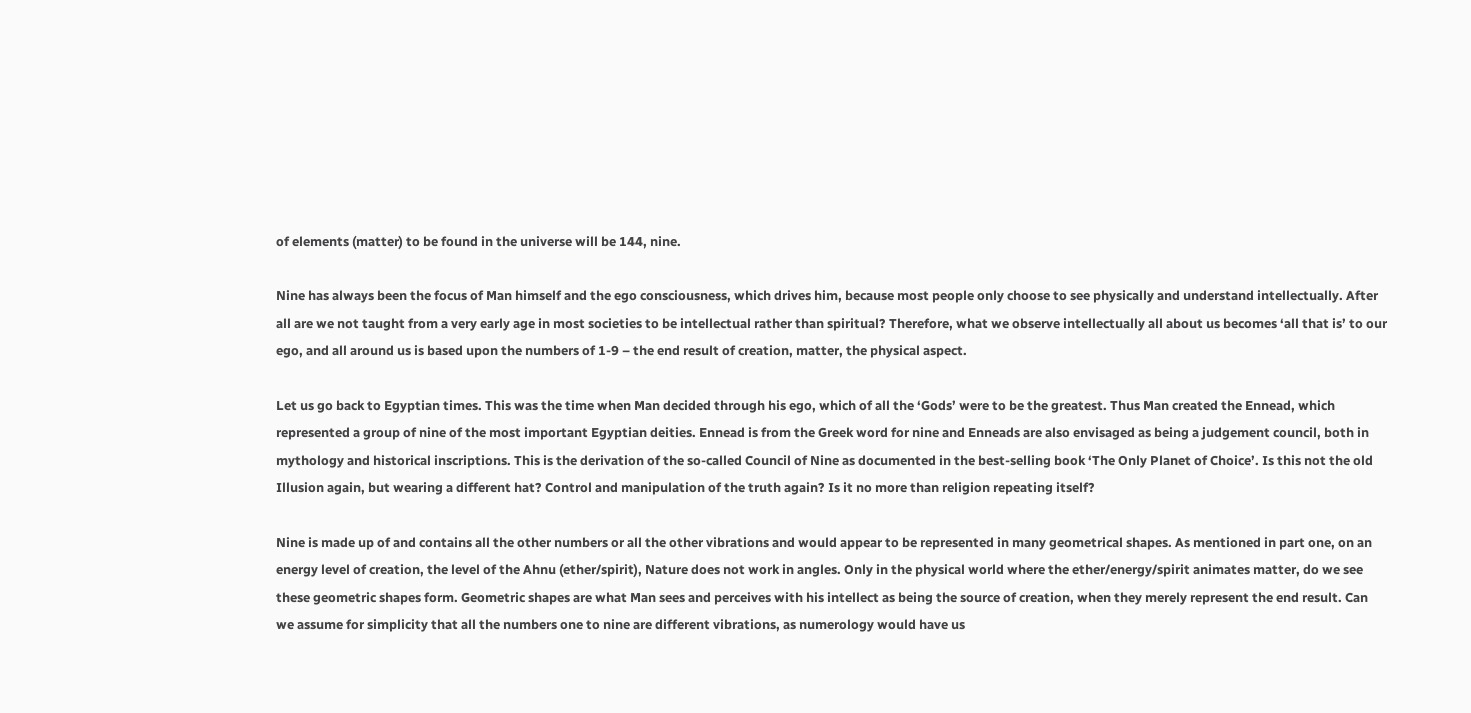of elements (matter) to be found in the universe will be 144, nine.

Nine has always been the focus of Man himself and the ego consciousness, which drives him, because most people only choose to see physically and understand intellectually. After all are we not taught from a very early age in most societies to be intellectual rather than spiritual? Therefore, what we observe intellectually all about us becomes ‘all that is’ to our ego, and all around us is based upon the numbers of 1-9 – the end result of creation, matter, the physical aspect.

Let us go back to Egyptian times. This was the time when Man decided through his ego, which of all the ‘Gods’ were to be the greatest. Thus Man created the Ennead, which represented a group of nine of the most important Egyptian deities. Ennead is from the Greek word for nine and Enneads are also envisaged as being a judgement council, both in mythology and historical inscriptions. This is the derivation of the so-called Council of Nine as documented in the best-selling book ‘The Only Planet of Choice’. Is this not the old Illusion again, but wearing a different hat? Control and manipulation of the truth again? Is it no more than religion repeating itself?

Nine is made up of and contains all the other numbers or all the other vibrations and would appear to be represented in many geometrical shapes. As mentioned in part one, on an energy level of creation, the level of the Ahnu (ether/spirit), Nature does not work in angles. Only in the physical world where the ether/energy/spirit animates matter, do we see these geometric shapes form. Geometric shapes are what Man sees and perceives with his intellect as being the source of creation, when they merely represent the end result. Can we assume for simplicity that all the numbers one to nine are different vibrations, as numerology would have us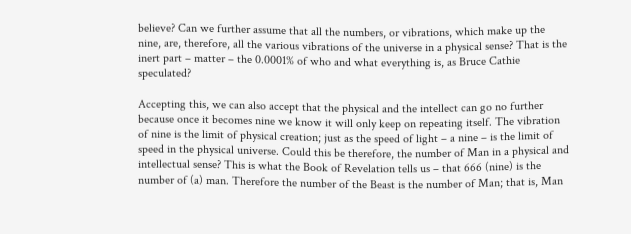believe? Can we further assume that all the numbers, or vibrations, which make up the nine, are, therefore, all the various vibrations of the universe in a physical sense? That is the inert part – matter – the 0.0001% of who and what everything is, as Bruce Cathie speculated?

Accepting this, we can also accept that the physical and the intellect can go no further because once it becomes nine we know it will only keep on repeating itself. The vibration of nine is the limit of physical creation; just as the speed of light – a nine – is the limit of speed in the physical universe. Could this be therefore, the number of Man in a physical and intellectual sense? This is what the Book of Revelation tells us – that 666 (nine) is the number of (a) man. Therefore the number of the Beast is the number of Man; that is, Man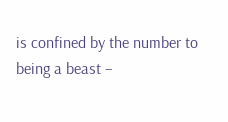is confined by the number to being a beast –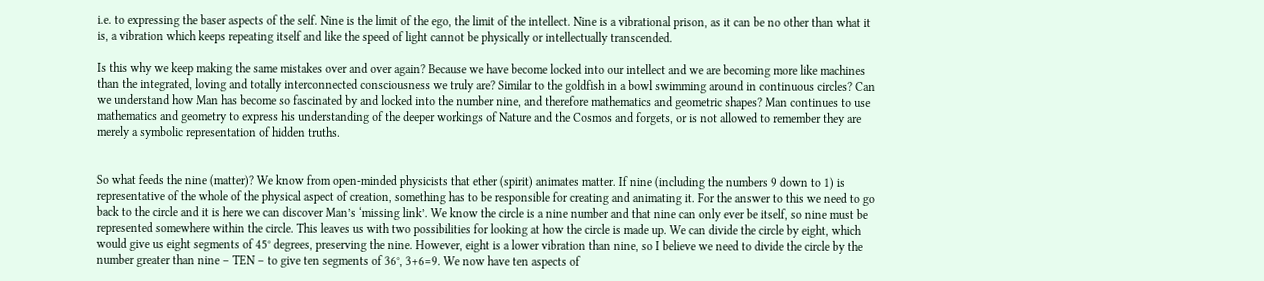i.e. to expressing the baser aspects of the self. Nine is the limit of the ego, the limit of the intellect. Nine is a vibrational prison, as it can be no other than what it is, a vibration which keeps repeating itself and like the speed of light cannot be physically or intellectually transcended.

Is this why we keep making the same mistakes over and over again? Because we have become locked into our intellect and we are becoming more like machines than the integrated, loving and totally interconnected consciousness we truly are? Similar to the goldfish in a bowl swimming around in continuous circles? Can we understand how Man has become so fascinated by and locked into the number nine, and therefore mathematics and geometric shapes? Man continues to use mathematics and geometry to express his understanding of the deeper workings of Nature and the Cosmos and forgets, or is not allowed to remember they are merely a symbolic representation of hidden truths.


So what feeds the nine (matter)? We know from open-minded physicists that ether (spirit) animates matter. If nine (including the numbers 9 down to 1) is representative of the whole of the physical aspect of creation, something has to be responsible for creating and animating it. For the answer to this we need to go back to the circle and it is here we can discover Man’s ‘missing link’. We know the circle is a nine number and that nine can only ever be itself, so nine must be represented somewhere within the circle. This leaves us with two possibilities for looking at how the circle is made up. We can divide the circle by eight, which would give us eight segments of 45° degrees, preserving the nine. However, eight is a lower vibration than nine, so I believe we need to divide the circle by the number greater than nine – TEN – to give ten segments of 36°, 3+6=9. We now have ten aspects of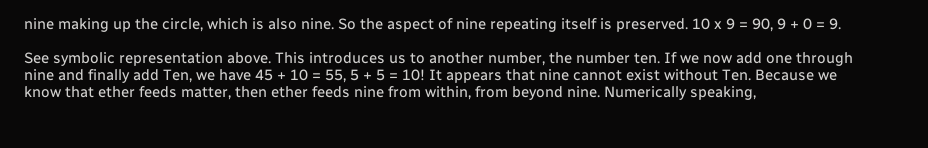nine making up the circle, which is also nine. So the aspect of nine repeating itself is preserved. 10 x 9 = 90, 9 + 0 = 9.

See symbolic representation above. This introduces us to another number, the number ten. If we now add one through nine and finally add Ten, we have 45 + 10 = 55, 5 + 5 = 10! It appears that nine cannot exist without Ten. Because we know that ether feeds matter, then ether feeds nine from within, from beyond nine. Numerically speaking,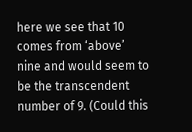here we see that 10 comes from ‘above’ nine and would seem to be the transcendent number of 9. (Could this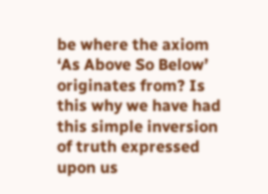be where the axiom ‘As Above So Below’ originates from? Is this why we have had this simple inversion of truth expressed upon us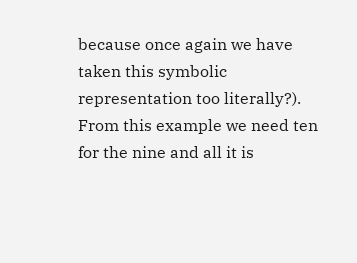because once again we have taken this symbolic representation too literally?). From this example we need ten for the nine and all it is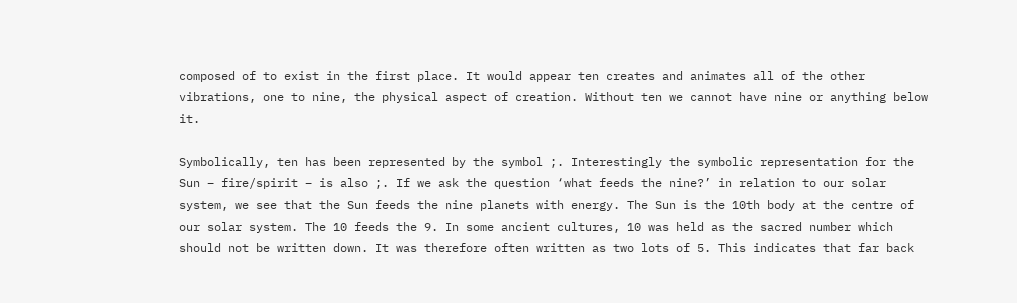composed of to exist in the first place. It would appear ten creates and animates all of the other vibrations, one to nine, the physical aspect of creation. Without ten we cannot have nine or anything below it.

Symbolically, ten has been represented by the symbol ;. Interestingly the symbolic representation for the Sun – fire/spirit – is also ;. If we ask the question ‘what feeds the nine?’ in relation to our solar system, we see that the Sun feeds the nine planets with energy. The Sun is the 10th body at the centre of our solar system. The 10 feeds the 9. In some ancient cultures, 10 was held as the sacred number which should not be written down. It was therefore often written as two lots of 5. This indicates that far back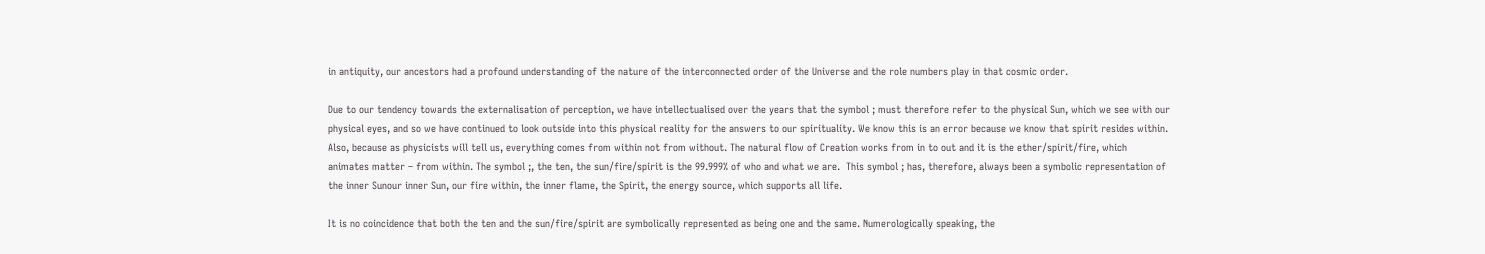in antiquity, our ancestors had a profound understanding of the nature of the interconnected order of the Universe and the role numbers play in that cosmic order.

Due to our tendency towards the externalisation of perception, we have intellectualised over the years that the symbol ; must therefore refer to the physical Sun, which we see with our physical eyes, and so we have continued to look outside into this physical reality for the answers to our spirituality. We know this is an error because we know that spirit resides within. Also, because as physicists will tell us, everything comes from within not from without. The natural flow of Creation works from in to out and it is the ether/spirit/fire, which animates matter – from within. The symbol ;, the ten, the sun/fire/spirit is the 99.999% of who and what we are.  This symbol ; has, therefore, always been a symbolic representation of the inner Sunour inner Sun, our fire within, the inner flame, the Spirit, the energy source, which supports all life.

It is no coincidence that both the ten and the sun/fire/spirit are symbolically represented as being one and the same. Numerologically speaking, the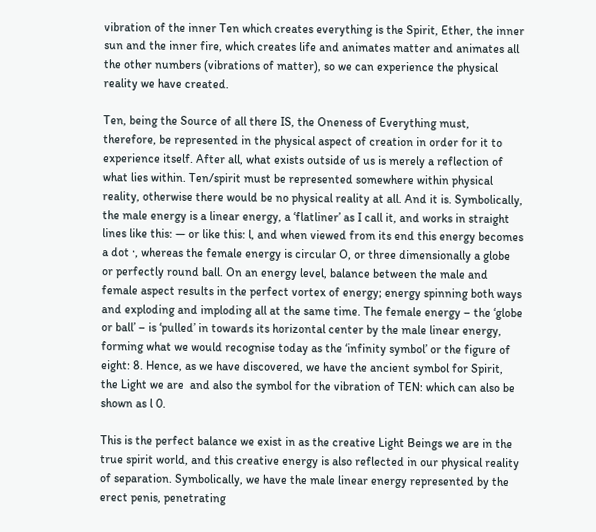vibration of the inner Ten which creates everything is the Spirit, Ether, the inner sun and the inner fire, which creates life and animates matter and animates all the other numbers (vibrations of matter), so we can experience the physical reality we have created.

Ten, being the Source of all there IS, the Oneness of Everything must, therefore, be represented in the physical aspect of creation in order for it to experience itself. After all, what exists outside of us is merely a reflection of what lies within. Ten/spirit must be represented somewhere within physical reality, otherwise there would be no physical reality at all. And it is. Symbolically, the male energy is a linear energy, a ‘flatliner’ as I call it, and works in straight lines like this: — or like this: l, and when viewed from its end this energy becomes a dot ·, whereas the female energy is circular O, or three dimensionally a globe or perfectly round ball. On an energy level, balance between the male and female aspect results in the perfect vortex of energy; energy spinning both ways and exploding and imploding all at the same time. The female energy – the ‘globe or ball’ – is ‘pulled’ in towards its horizontal center by the male linear energy, forming what we would recognise today as the ‘infinity symbol’ or the figure of eight: 8. Hence, as we have discovered, we have the ancient symbol for Spirit, the Light we are  and also the symbol for the vibration of TEN: which can also be shown as l 0.

This is the perfect balance we exist in as the creative Light Beings we are in the true spirit world, and this creative energy is also reflected in our physical reality of separation. Symbolically, we have the male linear energy represented by the erect penis, penetrating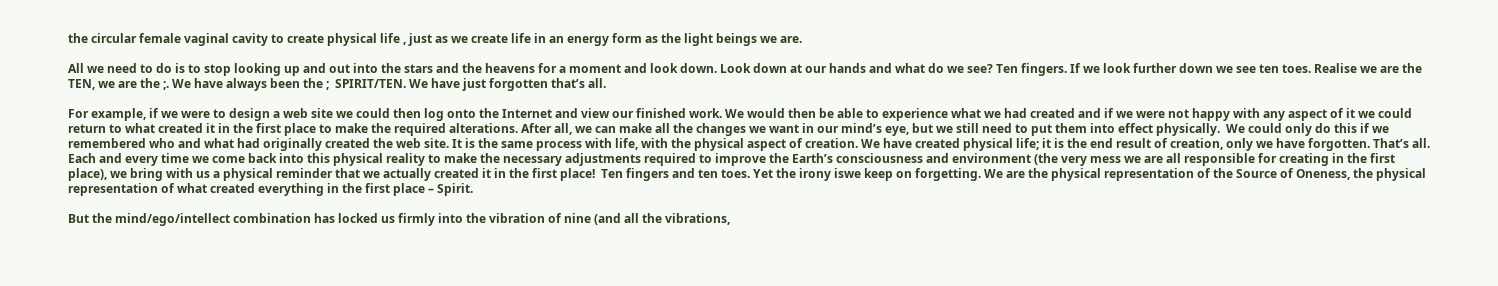the circular female vaginal cavity to create physical life , just as we create life in an energy form as the light beings we are.

All we need to do is to stop looking up and out into the stars and the heavens for a moment and look down. Look down at our hands and what do we see? Ten fingers. If we look further down we see ten toes. Realise we are the TEN, we are the ;. We have always been the ;  SPIRIT/TEN. We have just forgotten that’s all.

For example, if we were to design a web site we could then log onto the Internet and view our finished work. We would then be able to experience what we had created and if we were not happy with any aspect of it we could return to what created it in the first place to make the required alterations. After all, we can make all the changes we want in our mind’s eye, but we still need to put them into effect physically.  We could only do this if we remembered who and what had originally created the web site. It is the same process with life, with the physical aspect of creation. We have created physical life; it is the end result of creation, only we have forgotten. That’s all. Each and every time we come back into this physical reality to make the necessary adjustments required to improve the Earth’s consciousness and environment (the very mess we are all responsible for creating in the first place), we bring with us a physical reminder that we actually created it in the first place!  Ten fingers and ten toes. Yet the irony iswe keep on forgetting. We are the physical representation of the Source of Oneness, the physical representation of what created everything in the first place – Spirit.

But the mind/ego/intellect combination has locked us firmly into the vibration of nine (and all the vibrations,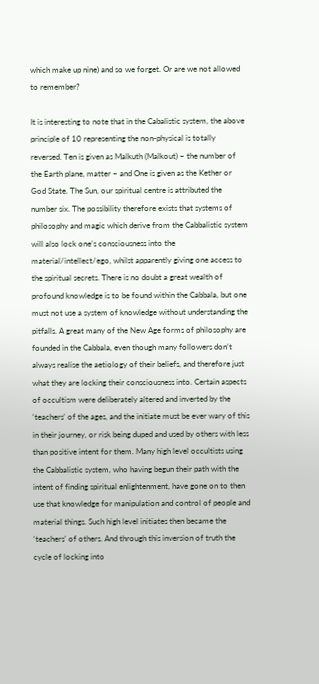which make up nine) and so we forget. Or are we not allowed to remember?

It is interesting to note that in the Cabalistic system, the above principle of 10 representing the non-physical is totally reversed. Ten is given as Malkuth (Malkout) – the number of the Earth plane, matter – and One is given as the Kether or God State. The Sun, our spiritual centre is attributed the number six. The possibility therefore exists that systems of philosophy and magic which derive from the Cabbalistic system will also lock one’s consciousness into the material/intellect/ego, whilst apparently giving one access to the spiritual secrets. There is no doubt a great wealth of profound knowledge is to be found within the Cabbala, but one must not use a system of knowledge without understanding the pitfalls. A great many of the New Age forms of philosophy are founded in the Cabbala, even though many followers don’t always realise the aetiology of their beliefs, and therefore just what they are locking their consciousness into. Certain aspects of occultism were deliberately altered and inverted by the ‘teachers’ of the ages, and the initiate must be ever wary of this in their journey, or risk being duped and used by others with less than positive intent for them. Many high level occultists using the Cabbalistic system, who having begun their path with the intent of finding spiritual enlightenment, have gone on to then use that knowledge for manipulation and control of people and material things. Such high level initiates then became the ‘teachers’ of others. And through this inversion of truth the cycle of locking into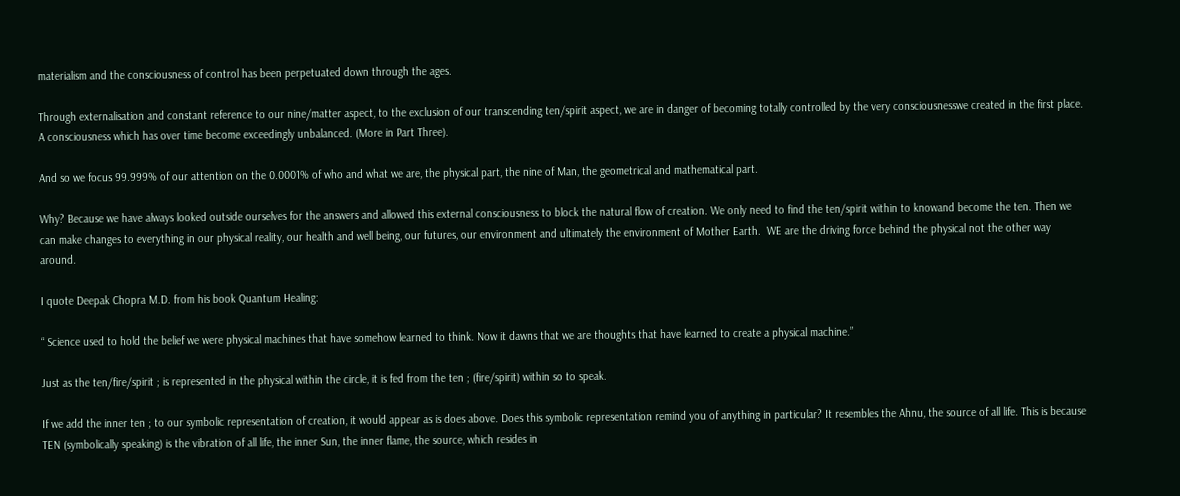materialism and the consciousness of control has been perpetuated down through the ages.

Through externalisation and constant reference to our nine/matter aspect, to the exclusion of our transcending ten/spirit aspect, we are in danger of becoming totally controlled by the very consciousnesswe created in the first place. A consciousness which has over time become exceedingly unbalanced. (More in Part Three).

And so we focus 99.999% of our attention on the 0.0001% of who and what we are, the physical part, the nine of Man, the geometrical and mathematical part.

Why? Because we have always looked outside ourselves for the answers and allowed this external consciousness to block the natural flow of creation. We only need to find the ten/spirit within to knowand become the ten. Then we can make changes to everything in our physical reality, our health and well being, our futures, our environment and ultimately the environment of Mother Earth.  WE are the driving force behind the physical not the other way around.

I quote Deepak Chopra M.D. from his book Quantum Healing:

“ Science used to hold the belief we were physical machines that have somehow learned to think. Now it dawns that we are thoughts that have learned to create a physical machine.”

Just as the ten/fire/spirit ; is represented in the physical within the circle, it is fed from the ten ; (fire/spirit) within so to speak.

If we add the inner ten ; to our symbolic representation of creation, it would appear as is does above. Does this symbolic representation remind you of anything in particular? It resembles the Ahnu, the source of all life. This is because TEN (symbolically speaking) is the vibration of all life, the inner Sun, the inner flame, the source, which resides in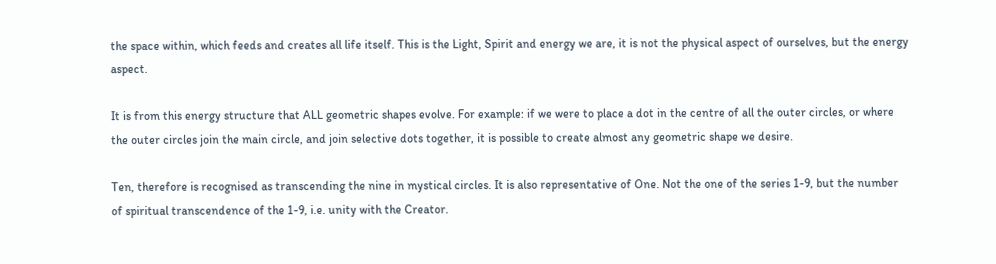the space within, which feeds and creates all life itself. This is the Light, Spirit and energy we are, it is not the physical aspect of ourselves, but the energy aspect.

It is from this energy structure that ALL geometric shapes evolve. For example: if we were to place a dot in the centre of all the outer circles, or where the outer circles join the main circle, and join selective dots together, it is possible to create almost any geometric shape we desire.

Ten, therefore is recognised as transcending the nine in mystical circles. It is also representative of One. Not the one of the series 1-9, but the number of spiritual transcendence of the 1-9, i.e. unity with the Creator.